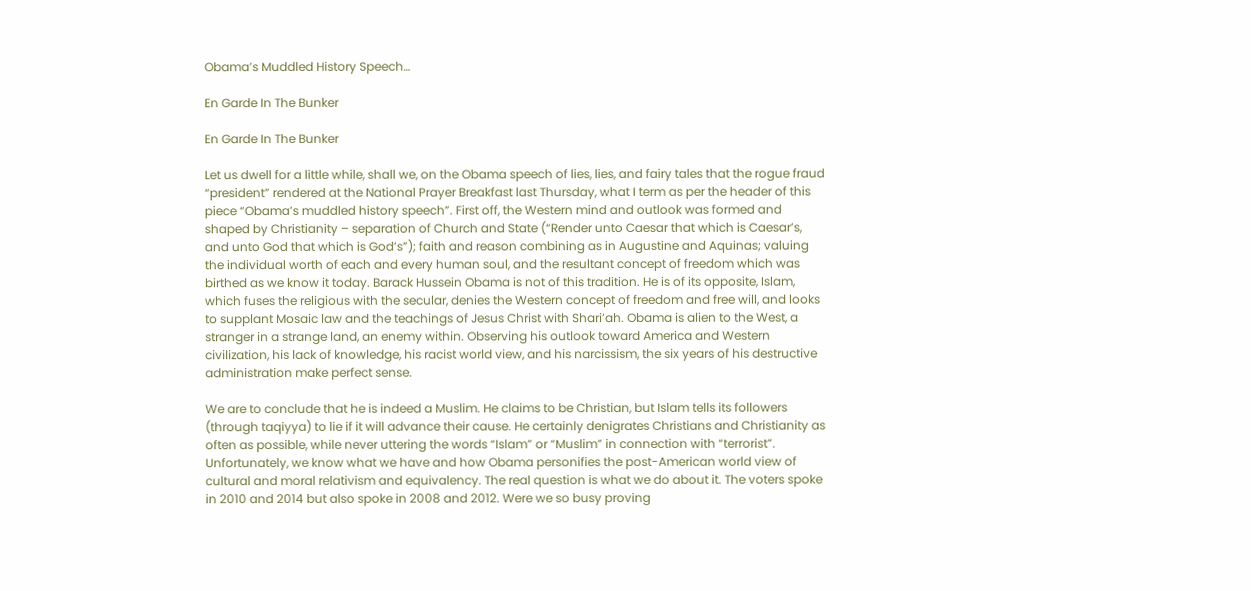Obama’s Muddled History Speech…

En Garde In The Bunker

En Garde In The Bunker

Let us dwell for a little while, shall we, on the Obama speech of lies, lies, and fairy tales that the rogue fraud “president” rendered at the National Prayer Breakfast last Thursday, what I term as per the header of this piece “Obama’s muddled history speech”. First off, the Western mind and outlook was formed and shaped by Christianity – separation of Church and State (“Render unto Caesar that which is Caesar’s, and unto God that which is God’s”); faith and reason combining as in Augustine and Aquinas; valuing the individual worth of each and every human soul, and the resultant concept of freedom which was birthed as we know it today. Barack Hussein Obama is not of this tradition. He is of its opposite, Islam, which fuses the religious with the secular, denies the Western concept of freedom and free will, and looks to supplant Mosaic law and the teachings of Jesus Christ with Shari’ah. Obama is alien to the West, a stranger in a strange land, an enemy within. Observing his outlook toward America and Western civilization, his lack of knowledge, his racist world view, and his narcissism, the six years of his destructive administration make perfect sense.

We are to conclude that he is indeed a Muslim. He claims to be Christian, but Islam tells its followers (through taqiyya) to lie if it will advance their cause. He certainly denigrates Christians and Christianity as often as possible, while never uttering the words “Islam” or “Muslim” in connection with “terrorist”. Unfortunately, we know what we have and how Obama personifies the post-American world view of cultural and moral relativism and equivalency. The real question is what we do about it. The voters spoke in 2010 and 2014 but also spoke in 2008 and 2012. Were we so busy proving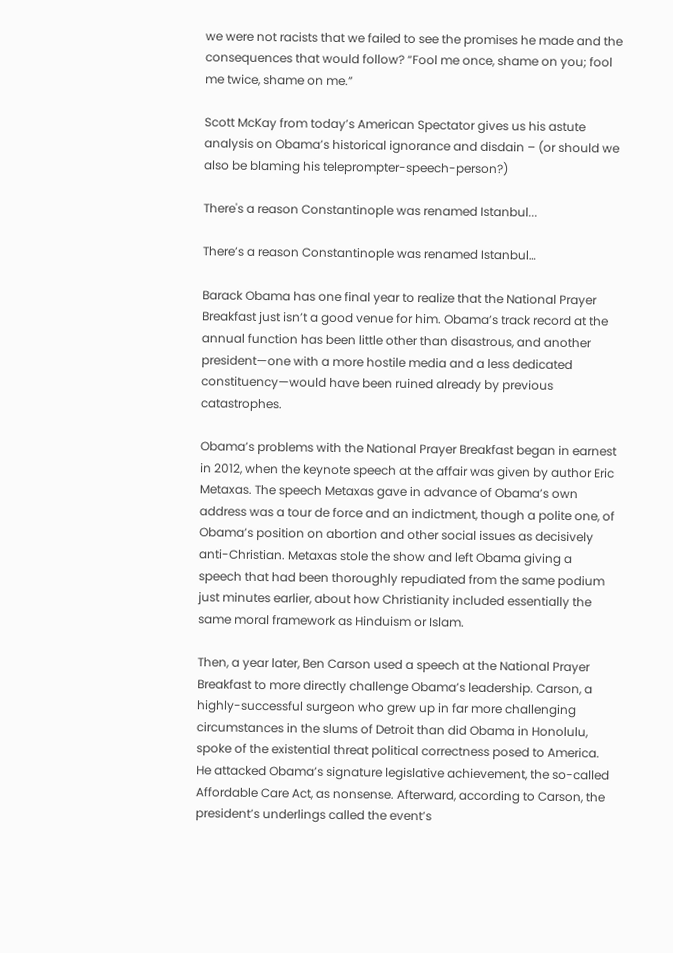we were not racists that we failed to see the promises he made and the consequences that would follow? “Fool me once, shame on you; fool me twice, shame on me.”

Scott McKay from today’s American Spectator gives us his astute analysis on Obama’s historical ignorance and disdain – (or should we also be blaming his teleprompter-speech-person?)

There's a reason Constantinople was renamed Istanbul...

There’s a reason Constantinople was renamed Istanbul…

Barack Obama has one final year to realize that the National Prayer Breakfast just isn’t a good venue for him. Obama’s track record at the annual function has been little other than disastrous, and another president—one with a more hostile media and a less dedicated constituency—would have been ruined already by previous catastrophes.

Obama’s problems with the National Prayer Breakfast began in earnest in 2012, when the keynote speech at the affair was given by author Eric Metaxas. The speech Metaxas gave in advance of Obama’s own address was a tour de force and an indictment, though a polite one, of Obama’s position on abortion and other social issues as decisively anti-Christian. Metaxas stole the show and left Obama giving a speech that had been thoroughly repudiated from the same podium just minutes earlier, about how Christianity included essentially the same moral framework as Hinduism or Islam.

Then, a year later, Ben Carson used a speech at the National Prayer Breakfast to more directly challenge Obama’s leadership. Carson, a highly-successful surgeon who grew up in far more challenging circumstances in the slums of Detroit than did Obama in Honolulu, spoke of the existential threat political correctness posed to America. He attacked Obama’s signature legislative achievement, the so-called Affordable Care Act, as nonsense. Afterward, according to Carson, the president’s underlings called the event’s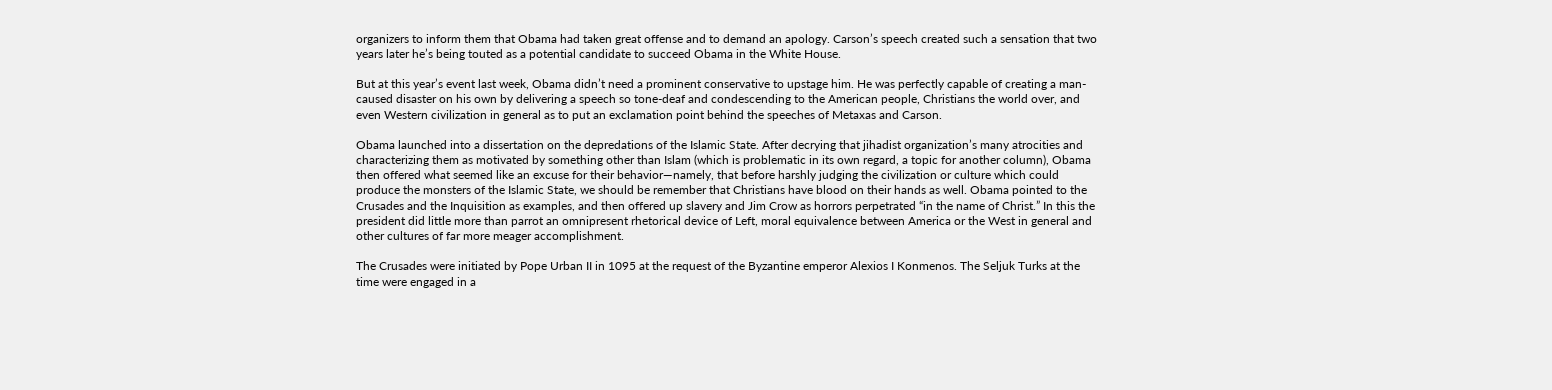organizers to inform them that Obama had taken great offense and to demand an apology. Carson’s speech created such a sensation that two years later he’s being touted as a potential candidate to succeed Obama in the White House.

But at this year’s event last week, Obama didn’t need a prominent conservative to upstage him. He was perfectly capable of creating a man-caused disaster on his own by delivering a speech so tone-deaf and condescending to the American people, Christians the world over, and even Western civilization in general as to put an exclamation point behind the speeches of Metaxas and Carson.

Obama launched into a dissertation on the depredations of the Islamic State. After decrying that jihadist organization’s many atrocities and characterizing them as motivated by something other than Islam (which is problematic in its own regard, a topic for another column), Obama then offered what seemed like an excuse for their behavior—namely, that before harshly judging the civilization or culture which could produce the monsters of the Islamic State, we should be remember that Christians have blood on their hands as well. Obama pointed to the Crusades and the Inquisition as examples, and then offered up slavery and Jim Crow as horrors perpetrated “in the name of Christ.” In this the president did little more than parrot an omnipresent rhetorical device of Left, moral equivalence between America or the West in general and other cultures of far more meager accomplishment.

The Crusades were initiated by Pope Urban II in 1095 at the request of the Byzantine emperor Alexios I Konmenos. The Seljuk Turks at the time were engaged in a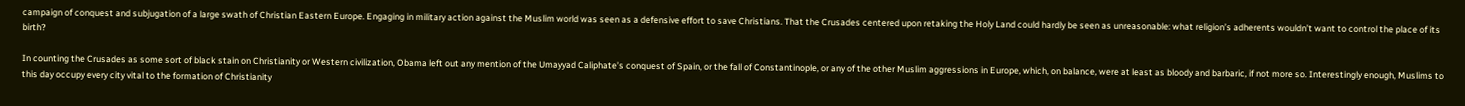campaign of conquest and subjugation of a large swath of Christian Eastern Europe. Engaging in military action against the Muslim world was seen as a defensive effort to save Christians. That the Crusades centered upon retaking the Holy Land could hardly be seen as unreasonable: what religion’s adherents wouldn’t want to control the place of its birth?

In counting the Crusades as some sort of black stain on Christianity or Western civilization, Obama left out any mention of the Umayyad Caliphate’s conquest of Spain, or the fall of Constantinople, or any of the other Muslim aggressions in Europe, which, on balance, were at least as bloody and barbaric, if not more so. Interestingly enough, Muslims to this day occupy every city vital to the formation of Christianity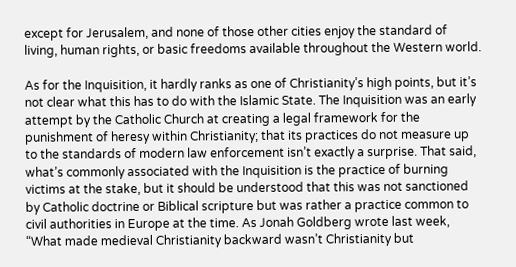except for Jerusalem, and none of those other cities enjoy the standard of living, human rights, or basic freedoms available throughout the Western world.

As for the Inquisition, it hardly ranks as one of Christianity’s high points, but it’s not clear what this has to do with the Islamic State. The Inquisition was an early attempt by the Catholic Church at creating a legal framework for the punishment of heresy within Christianity; that its practices do not measure up to the standards of modern law enforcement isn’t exactly a surprise. That said, what’s commonly associated with the Inquisition is the practice of burning victims at the stake, but it should be understood that this was not sanctioned by Catholic doctrine or Biblical scripture but was rather a practice common to civil authorities in Europe at the time. As Jonah Goldberg wrote last week, “What made medieval Christianity backward wasn’t Christianity but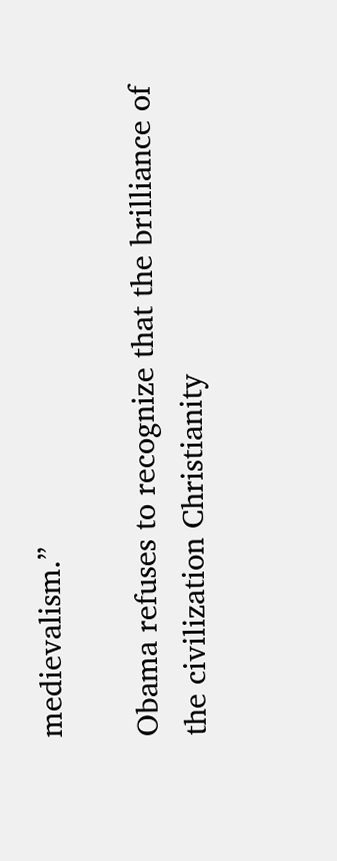medievalism.”

Obama refuses to recognize that the brilliance of the civilization Christianity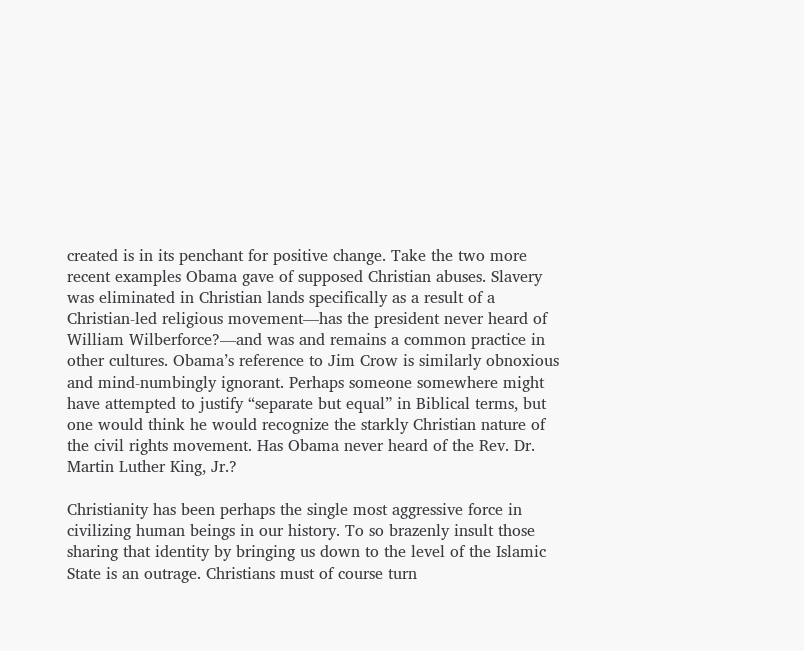created is in its penchant for positive change. Take the two more recent examples Obama gave of supposed Christian abuses. Slavery was eliminated in Christian lands specifically as a result of a Christian-led religious movement—has the president never heard of William Wilberforce?—and was and remains a common practice in other cultures. Obama’s reference to Jim Crow is similarly obnoxious and mind-numbingly ignorant. Perhaps someone somewhere might have attempted to justify “separate but equal” in Biblical terms, but one would think he would recognize the starkly Christian nature of the civil rights movement. Has Obama never heard of the Rev. Dr. Martin Luther King, Jr.?

Christianity has been perhaps the single most aggressive force in civilizing human beings in our history. To so brazenly insult those sharing that identity by bringing us down to the level of the Islamic State is an outrage. Christians must of course turn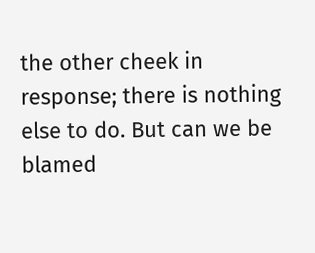the other cheek in response; there is nothing else to do. But can we be blamed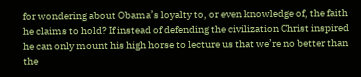for wondering about Obama’s loyalty to, or even knowledge of, the faith he claims to hold? If instead of defending the civilization Christ inspired he can only mount his high horse to lecture us that we’re no better than the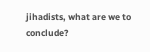jihadists, what are we to conclude?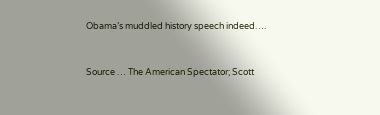Obama’s muddled history speech indeed….


Source … The American Spectator; Scott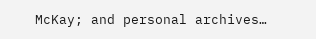McKay; and personal archives…